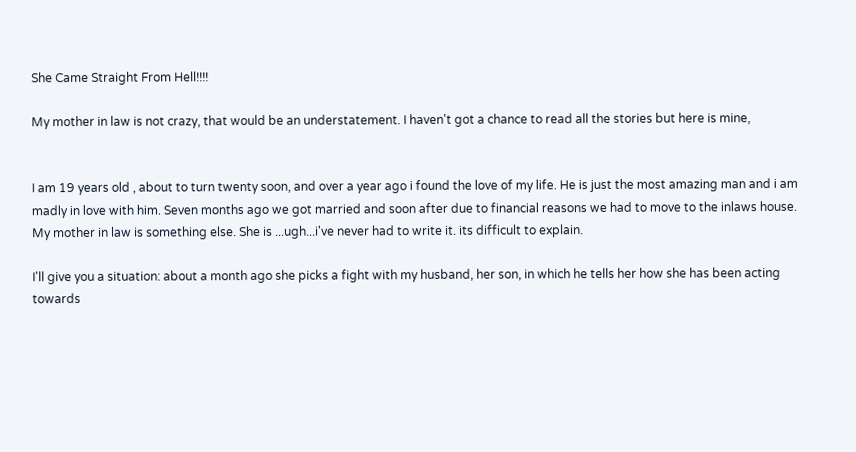She Came Straight From Hell!!!!

My mother in law is not crazy, that would be an understatement. I haven't got a chance to read all the stories but here is mine,


I am 19 years old , about to turn twenty soon, and over a year ago i found the love of my life. He is just the most amazing man and i am madly in love with him. Seven months ago we got married and soon after due to financial reasons we had to move to the inlaws house. My mother in law is something else. She is ...ugh...i've never had to write it. its difficult to explain.

I'll give you a situation: about a month ago she picks a fight with my husband, her son, in which he tells her how she has been acting towards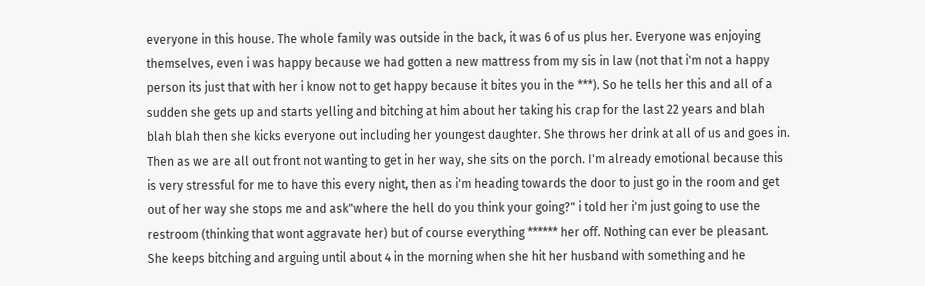everyone in this house. The whole family was outside in the back, it was 6 of us plus her. Everyone was enjoying themselves, even i was happy because we had gotten a new mattress from my sis in law (not that i'm not a happy person its just that with her i know not to get happy because it bites you in the ***). So he tells her this and all of a sudden she gets up and starts yelling and bitching at him about her taking his crap for the last 22 years and blah blah blah then she kicks everyone out including her youngest daughter. She throws her drink at all of us and goes in. Then as we are all out front not wanting to get in her way, she sits on the porch. I'm already emotional because this is very stressful for me to have this every night, then as i'm heading towards the door to just go in the room and get out of her way she stops me and ask"where the hell do you think your going?" i told her i'm just going to use the restroom (thinking that wont aggravate her) but of course everything ****** her off. Nothing can ever be pleasant.  She keeps bitching and arguing until about 4 in the morning when she hit her husband with something and he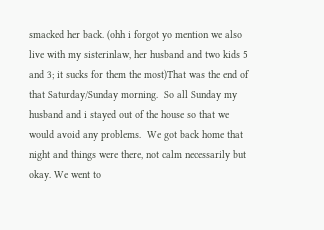smacked her back. (ohh i forgot yo mention we also live with my sisterinlaw, her husband and two kids 5 and 3; it sucks for them the most)That was the end of that Saturday/Sunday morning.  So all Sunday my husband and i stayed out of the house so that we would avoid any problems.  We got back home that night and things were there, not calm necessarily but okay. We went to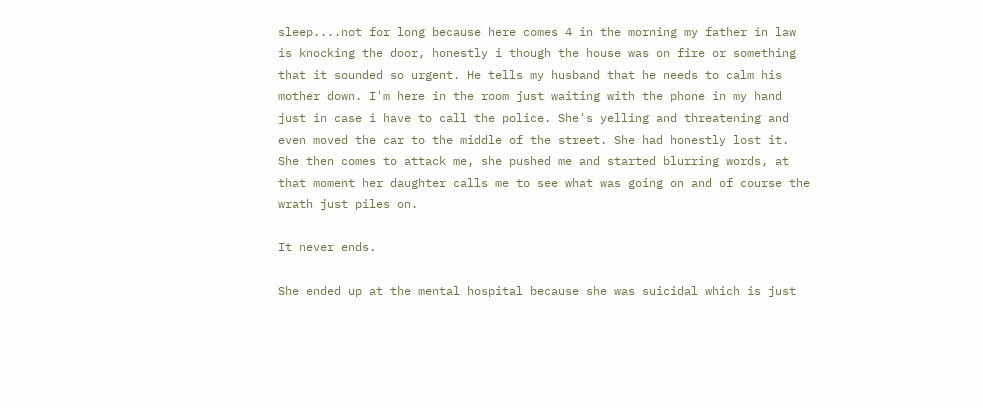sleep....not for long because here comes 4 in the morning my father in law is knocking the door, honestly i though the house was on fire or something that it sounded so urgent. He tells my husband that he needs to calm his mother down. I'm here in the room just waiting with the phone in my hand just in case i have to call the police. She's yelling and threatening and even moved the car to the middle of the street. She had honestly lost it. She then comes to attack me, she pushed me and started blurring words, at that moment her daughter calls me to see what was going on and of course the wrath just piles on.

It never ends.

She ended up at the mental hospital because she was suicidal which is just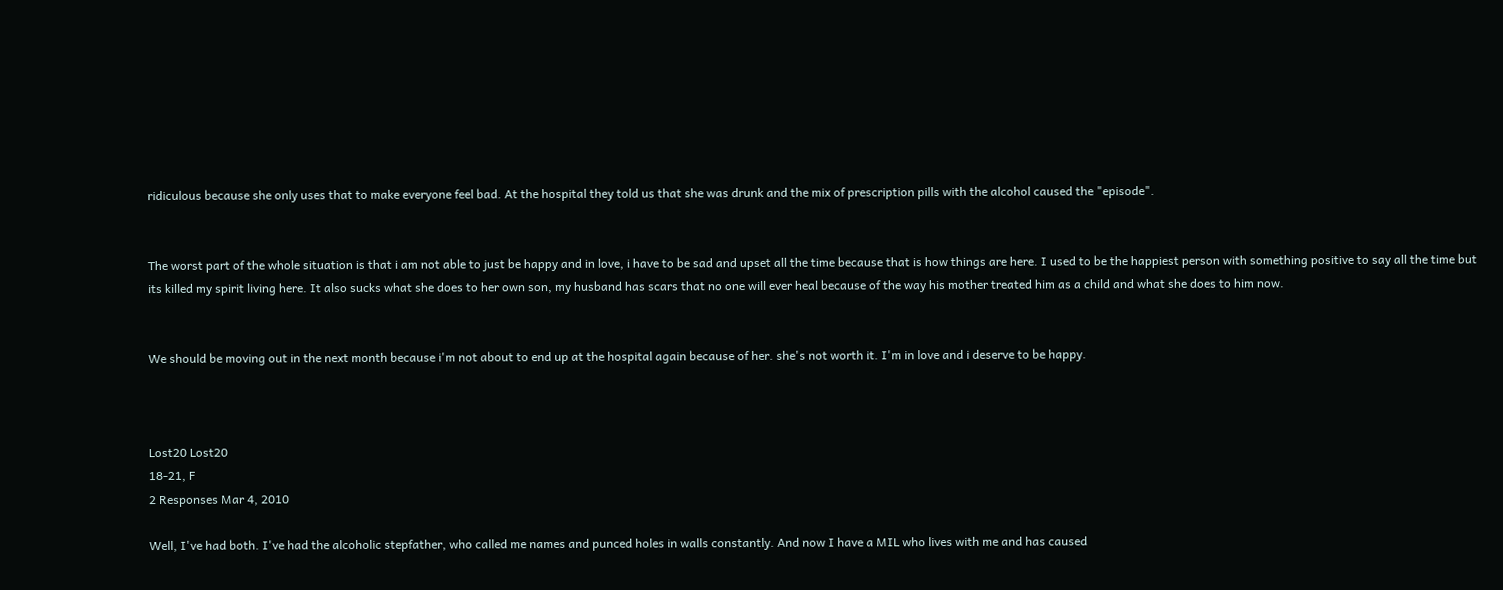ridiculous because she only uses that to make everyone feel bad. At the hospital they told us that she was drunk and the mix of prescription pills with the alcohol caused the "episode".


The worst part of the whole situation is that i am not able to just be happy and in love, i have to be sad and upset all the time because that is how things are here. I used to be the happiest person with something positive to say all the time but its killed my spirit living here. It also sucks what she does to her own son, my husband has scars that no one will ever heal because of the way his mother treated him as a child and what she does to him now.


We should be moving out in the next month because i'm not about to end up at the hospital again because of her. she's not worth it. I'm in love and i deserve to be happy.



Lost20 Lost20
18-21, F
2 Responses Mar 4, 2010

Well, I've had both. I've had the alcoholic stepfather, who called me names and punced holes in walls constantly. And now I have a MIL who lives with me and has caused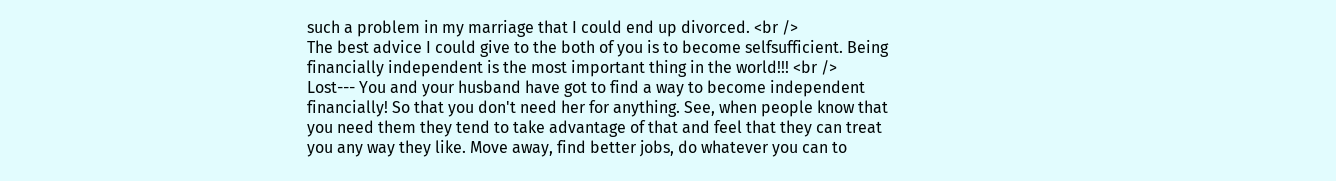such a problem in my marriage that I could end up divorced. <br />
The best advice I could give to the both of you is to become selfsufficient. Being financially independent is the most important thing in the world!!! <br />
Lost--- You and your husband have got to find a way to become independent financially! So that you don't need her for anything. See, when people know that you need them they tend to take advantage of that and feel that they can treat you any way they like. Move away, find better jobs, do whatever you can to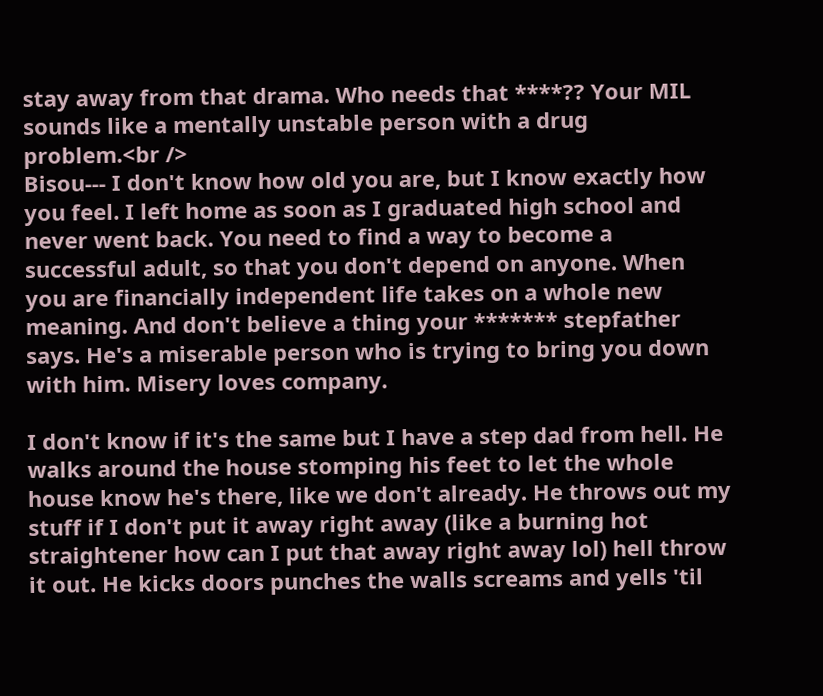stay away from that drama. Who needs that ****?? Your MIL sounds like a mentally unstable person with a drug problem.<br />
Bisou--- I don't know how old you are, but I know exactly how you feel. I left home as soon as I graduated high school and never went back. You need to find a way to become a successful adult, so that you don't depend on anyone. When you are financially independent life takes on a whole new meaning. And don't believe a thing your ******* stepfather says. He's a miserable person who is trying to bring you down with him. Misery loves company.

I don't know if it's the same but I have a step dad from hell. He walks around the house stomping his feet to let the whole house know he's there, like we don't already. He throws out my stuff if I don't put it away right away (like a burning hot straightener how can I put that away right away lol) hell throw it out. He kicks doors punches the walls screams and yells 'til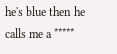he's blue then he calls me a *****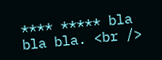**** ***** bla bla bla. <br />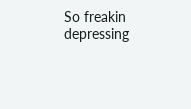So freakin depressing